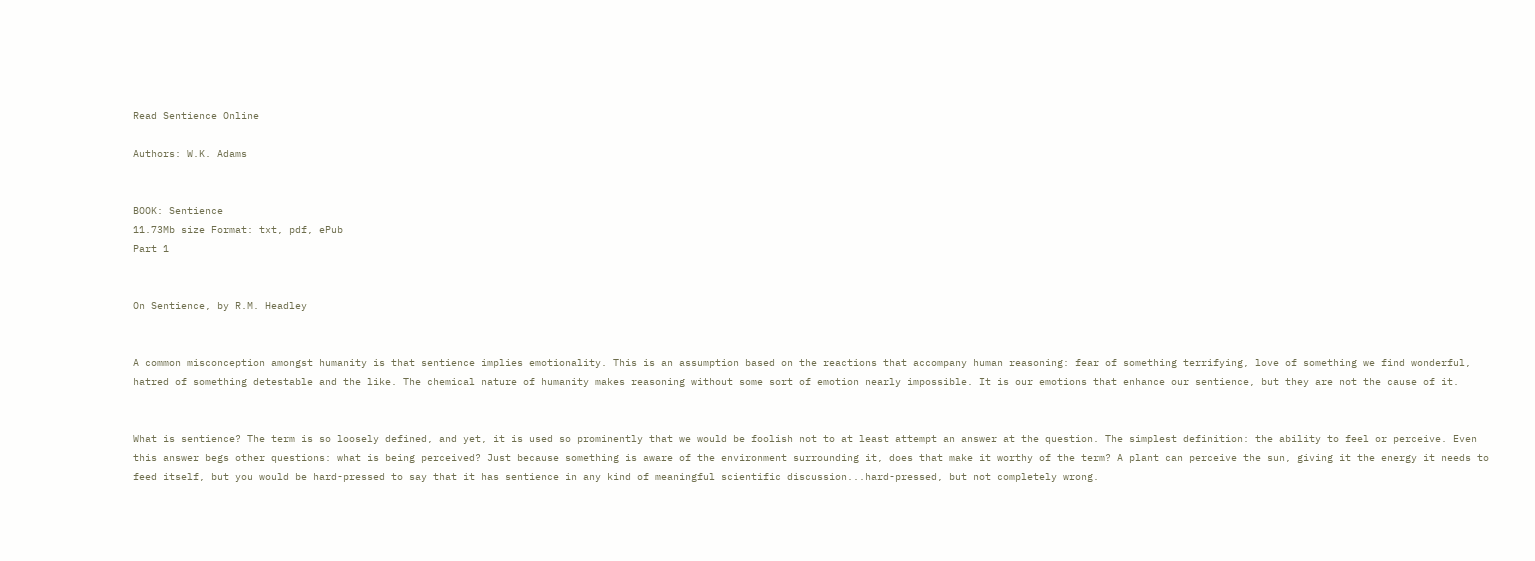Read Sentience Online

Authors: W.K. Adams


BOOK: Sentience
11.73Mb size Format: txt, pdf, ePub
Part 1


On Sentience, by R.M. Headley


A common misconception amongst humanity is that sentience implies emotionality. This is an assumption based on the reactions that accompany human reasoning: fear of something terrifying, love of something we find wonderful, hatred of something detestable and the like. The chemical nature of humanity makes reasoning without some sort of emotion nearly impossible. It is our emotions that enhance our sentience, but they are not the cause of it.


What is sentience? The term is so loosely defined, and yet, it is used so prominently that we would be foolish not to at least attempt an answer at the question. The simplest definition: the ability to feel or perceive. Even this answer begs other questions: what is being perceived? Just because something is aware of the environment surrounding it, does that make it worthy of the term? A plant can perceive the sun, giving it the energy it needs to feed itself, but you would be hard-pressed to say that it has sentience in any kind of meaningful scientific discussion...hard-pressed, but not completely wrong.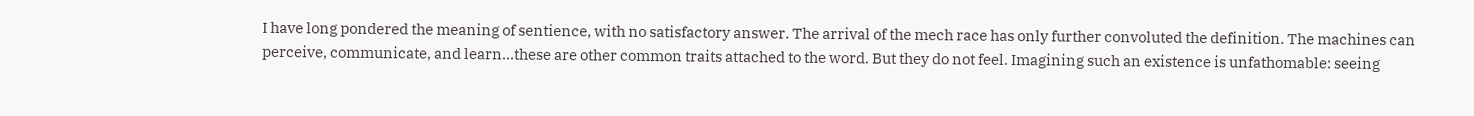I have long pondered the meaning of sentience, with no satisfactory answer. The arrival of the mech race has only further convoluted the definition. The machines can perceive, communicate, and learn...these are other common traits attached to the word. But they do not feel. Imagining such an existence is unfathomable: seeing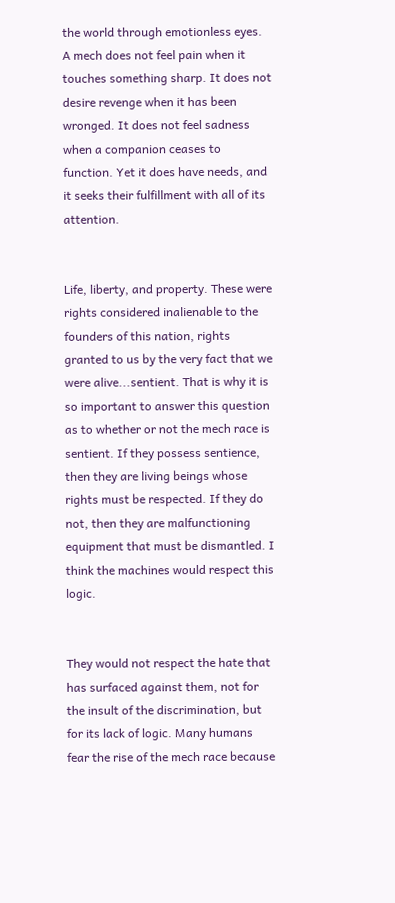the world through emotionless eyes. A mech does not feel pain when it touches something sharp. It does not desire revenge when it has been wronged. It does not feel sadness when a companion ceases to function. Yet it does have needs, and it seeks their fulfillment with all of its attention.


Life, liberty, and property. These were rights considered inalienable to the founders of this nation, rights granted to us by the very fact that we were alive...sentient. That is why it is so important to answer this question as to whether or not the mech race is sentient. If they possess sentience, then they are living beings whose rights must be respected. If they do not, then they are malfunctioning equipment that must be dismantled. I think the machines would respect this logic.


They would not respect the hate that has surfaced against them, not for the insult of the discrimination, but for its lack of logic. Many humans fear the rise of the mech race because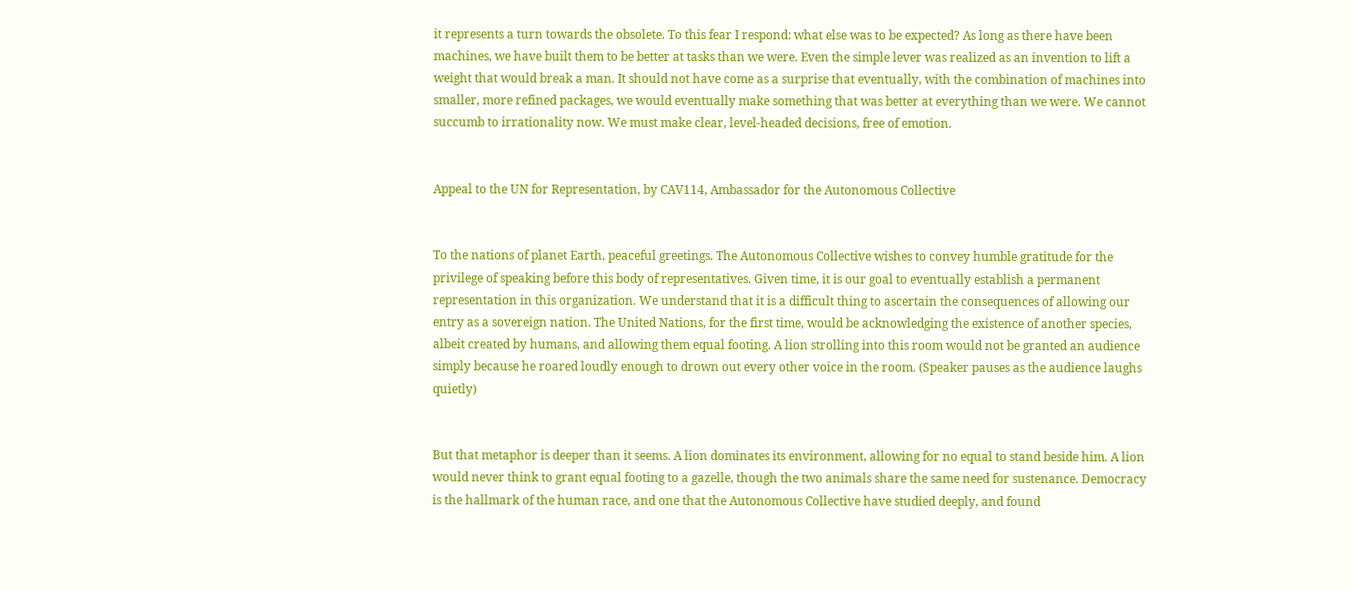it represents a turn towards the obsolete. To this fear I respond: what else was to be expected? As long as there have been machines, we have built them to be better at tasks than we were. Even the simple lever was realized as an invention to lift a weight that would break a man. It should not have come as a surprise that eventually, with the combination of machines into smaller, more refined packages, we would eventually make something that was better at everything than we were. We cannot succumb to irrationality now. We must make clear, level-headed decisions, free of emotion.


Appeal to the UN for Representation, by CAV114, Ambassador for the Autonomous Collective


To the nations of planet Earth, peaceful greetings. The Autonomous Collective wishes to convey humble gratitude for the privilege of speaking before this body of representatives. Given time, it is our goal to eventually establish a permanent representation in this organization. We understand that it is a difficult thing to ascertain the consequences of allowing our entry as a sovereign nation. The United Nations, for the first time, would be acknowledging the existence of another species, albeit created by humans, and allowing them equal footing. A lion strolling into this room would not be granted an audience simply because he roared loudly enough to drown out every other voice in the room. (Speaker pauses as the audience laughs quietly)


But that metaphor is deeper than it seems. A lion dominates its environment, allowing for no equal to stand beside him. A lion would never think to grant equal footing to a gazelle, though the two animals share the same need for sustenance. Democracy is the hallmark of the human race, and one that the Autonomous Collective have studied deeply, and found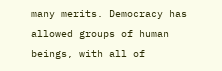many merits. Democracy has allowed groups of human beings, with all of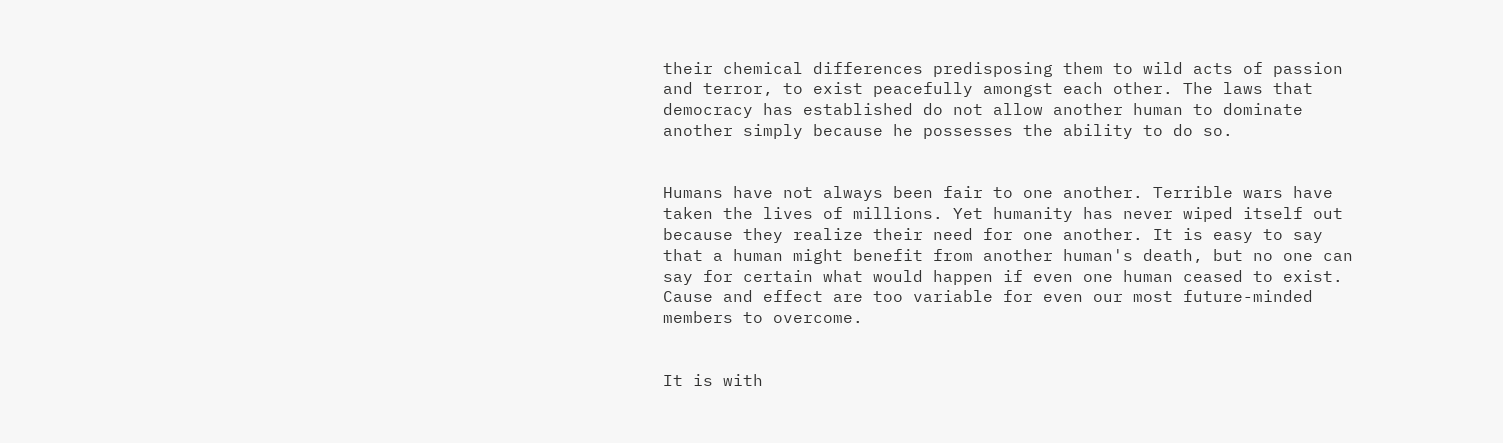their chemical differences predisposing them to wild acts of passion and terror, to exist peacefully amongst each other. The laws that democracy has established do not allow another human to dominate another simply because he possesses the ability to do so.


Humans have not always been fair to one another. Terrible wars have taken the lives of millions. Yet humanity has never wiped itself out because they realize their need for one another. It is easy to say that a human might benefit from another human's death, but no one can say for certain what would happen if even one human ceased to exist. Cause and effect are too variable for even our most future-minded members to overcome.


It is with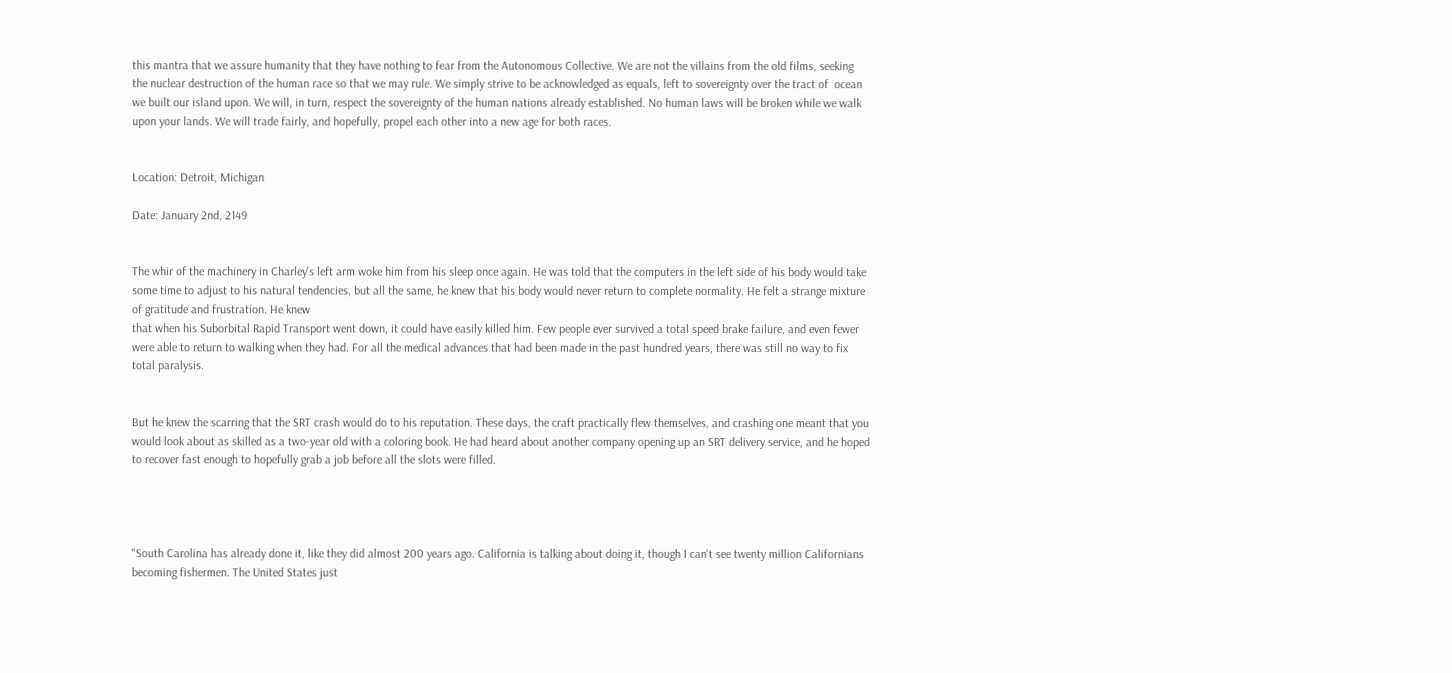this mantra that we assure humanity that they have nothing to fear from the Autonomous Collective. We are not the villains from the old films, seeking the nuclear destruction of the human race so that we may rule. We simply strive to be acknowledged as equals, left to sovereignty over the tract of  ocean we built our island upon. We will, in turn, respect the sovereignty of the human nations already established. No human laws will be broken while we walk upon your lands. We will trade fairly, and hopefully, propel each other into a new age for both races.


Location: Detroit, Michigan

Date: January 2nd, 2149


The whir of the machinery in Charley's left arm woke him from his sleep once again. He was told that the computers in the left side of his body would take some time to adjust to his natural tendencies, but all the same, he knew that his body would never return to complete normality. He felt a strange mixture of gratitude and frustration. He knew
that when his Suborbital Rapid Transport went down, it could have easily killed him. Few people ever survived a total speed brake failure, and even fewer were able to return to walking when they had. For all the medical advances that had been made in the past hundred years, there was still no way to fix total paralysis.


But he knew the scarring that the SRT crash would do to his reputation. These days, the craft practically flew themselves, and crashing one meant that you would look about as skilled as a two-year old with a coloring book. He had heard about another company opening up an SRT delivery service, and he hoped to recover fast enough to hopefully grab a job before all the slots were filled.




"South Carolina has already done it, like they did almost 200 years ago. California is talking about doing it, though I can't see twenty million Californians becoming fishermen. The United States just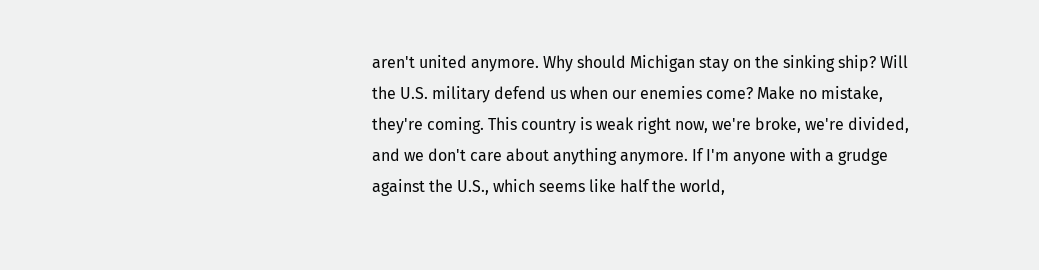aren't united anymore. Why should Michigan stay on the sinking ship? Will the U.S. military defend us when our enemies come? Make no mistake, they're coming. This country is weak right now, we're broke, we're divided, and we don't care about anything anymore. If I'm anyone with a grudge against the U.S., which seems like half the world,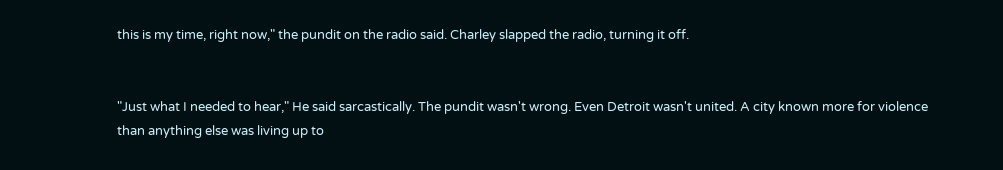this is my time, right now," the pundit on the radio said. Charley slapped the radio, turning it off.


"Just what I needed to hear," He said sarcastically. The pundit wasn't wrong. Even Detroit wasn't united. A city known more for violence than anything else was living up to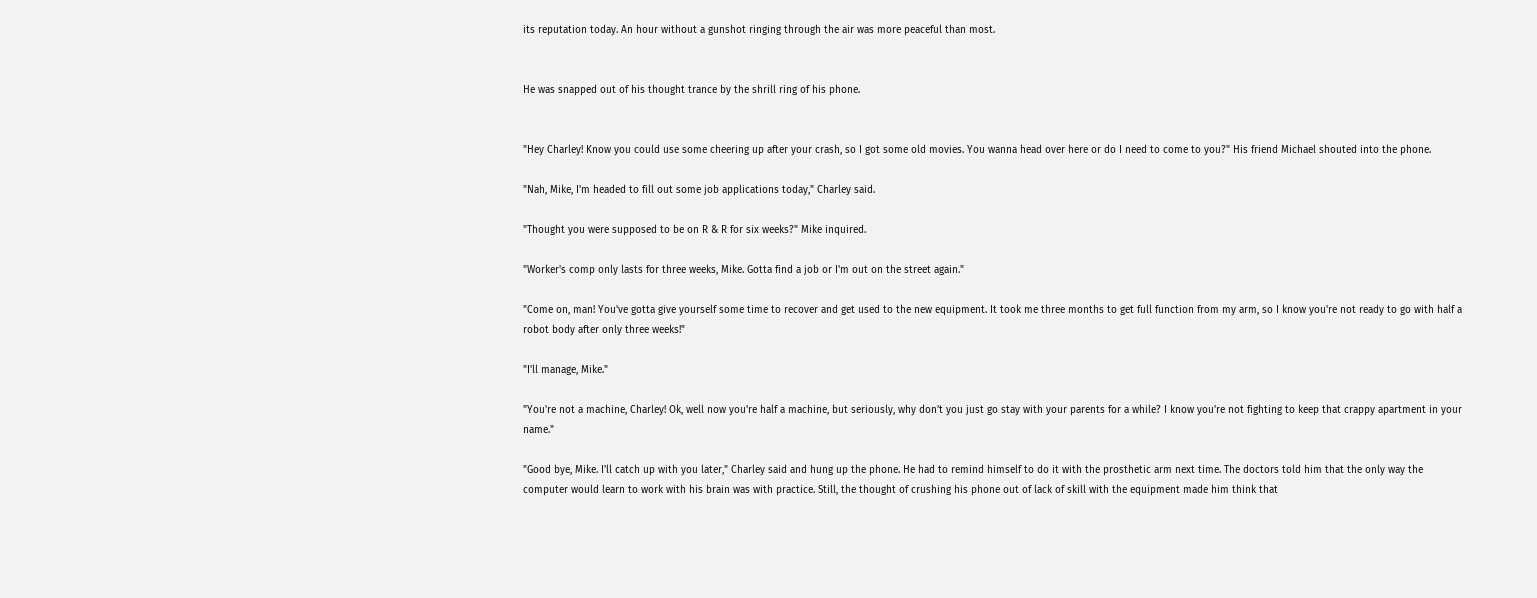its reputation today. An hour without a gunshot ringing through the air was more peaceful than most.


He was snapped out of his thought trance by the shrill ring of his phone.


"Hey Charley! Know you could use some cheering up after your crash, so I got some old movies. You wanna head over here or do I need to come to you?" His friend Michael shouted into the phone.

"Nah, Mike, I'm headed to fill out some job applications today," Charley said.

"Thought you were supposed to be on R & R for six weeks?" Mike inquired.

"Worker's comp only lasts for three weeks, Mike. Gotta find a job or I'm out on the street again."

"Come on, man! You've gotta give yourself some time to recover and get used to the new equipment. It took me three months to get full function from my arm, so I know you're not ready to go with half a robot body after only three weeks!"

"I'll manage, Mike."

"You're not a machine, Charley! Ok, well now you're half a machine, but seriously, why don't you just go stay with your parents for a while? I know you're not fighting to keep that crappy apartment in your name."

"Good bye, Mike. I'll catch up with you later," Charley said and hung up the phone. He had to remind himself to do it with the prosthetic arm next time. The doctors told him that the only way the computer would learn to work with his brain was with practice. Still, the thought of crushing his phone out of lack of skill with the equipment made him think that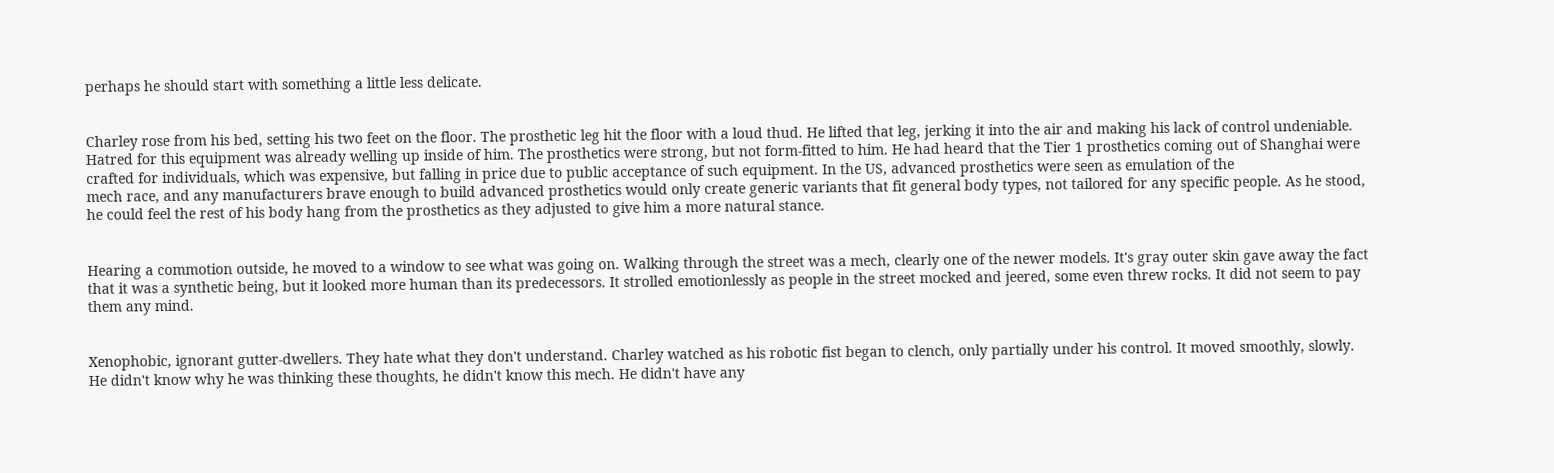perhaps he should start with something a little less delicate.


Charley rose from his bed, setting his two feet on the floor. The prosthetic leg hit the floor with a loud thud. He lifted that leg, jerking it into the air and making his lack of control undeniable. Hatred for this equipment was already welling up inside of him. The prosthetics were strong, but not form-fitted to him. He had heard that the Tier 1 prosthetics coming out of Shanghai were crafted for individuals, which was expensive, but falling in price due to public acceptance of such equipment. In the US, advanced prosthetics were seen as emulation of the
mech race, and any manufacturers brave enough to build advanced prosthetics would only create generic variants that fit general body types, not tailored for any specific people. As he stood, he could feel the rest of his body hang from the prosthetics as they adjusted to give him a more natural stance.


Hearing a commotion outside, he moved to a window to see what was going on. Walking through the street was a mech, clearly one of the newer models. It's gray outer skin gave away the fact that it was a synthetic being, but it looked more human than its predecessors. It strolled emotionlessly as people in the street mocked and jeered, some even threw rocks. It did not seem to pay them any mind.


Xenophobic, ignorant gutter-dwellers. They hate what they don't understand. Charley watched as his robotic fist began to clench, only partially under his control. It moved smoothly, slowly. He didn't know why he was thinking these thoughts, he didn't know this mech. He didn't have any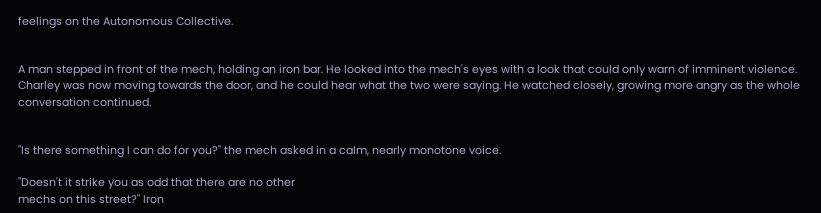feelings on the Autonomous Collective.


A man stepped in front of the mech, holding an iron bar. He looked into the mech's eyes with a look that could only warn of imminent violence. Charley was now moving towards the door, and he could hear what the two were saying. He watched closely, growing more angry as the whole conversation continued.


"Is there something I can do for you?" the mech asked in a calm, nearly monotone voice.

"Doesn't it strike you as odd that there are no other
mechs on this street?" Iron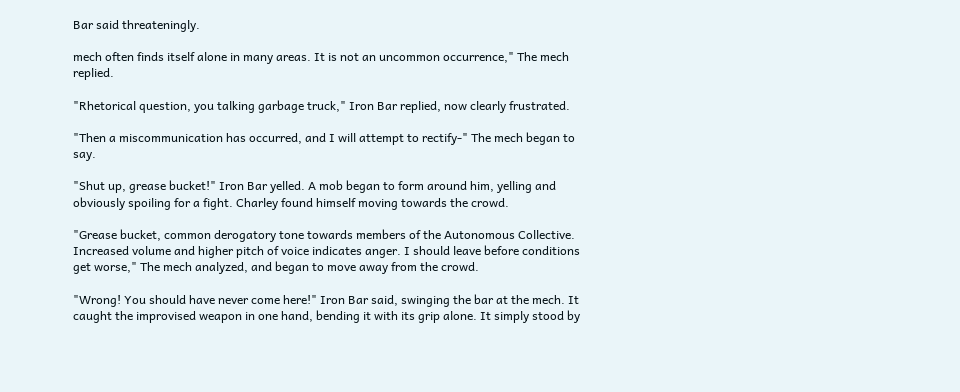Bar said threateningly.

mech often finds itself alone in many areas. It is not an uncommon occurrence," The mech replied.

"Rhetorical question, you talking garbage truck," Iron Bar replied, now clearly frustrated.

"Then a miscommunication has occurred, and I will attempt to rectify-" The mech began to say.

"Shut up, grease bucket!" Iron Bar yelled. A mob began to form around him, yelling and obviously spoiling for a fight. Charley found himself moving towards the crowd.

"Grease bucket, common derogatory tone towards members of the Autonomous Collective. Increased volume and higher pitch of voice indicates anger. I should leave before conditions get worse," The mech analyzed, and began to move away from the crowd.

"Wrong! You should have never come here!" Iron Bar said, swinging the bar at the mech. It caught the improvised weapon in one hand, bending it with its grip alone. It simply stood by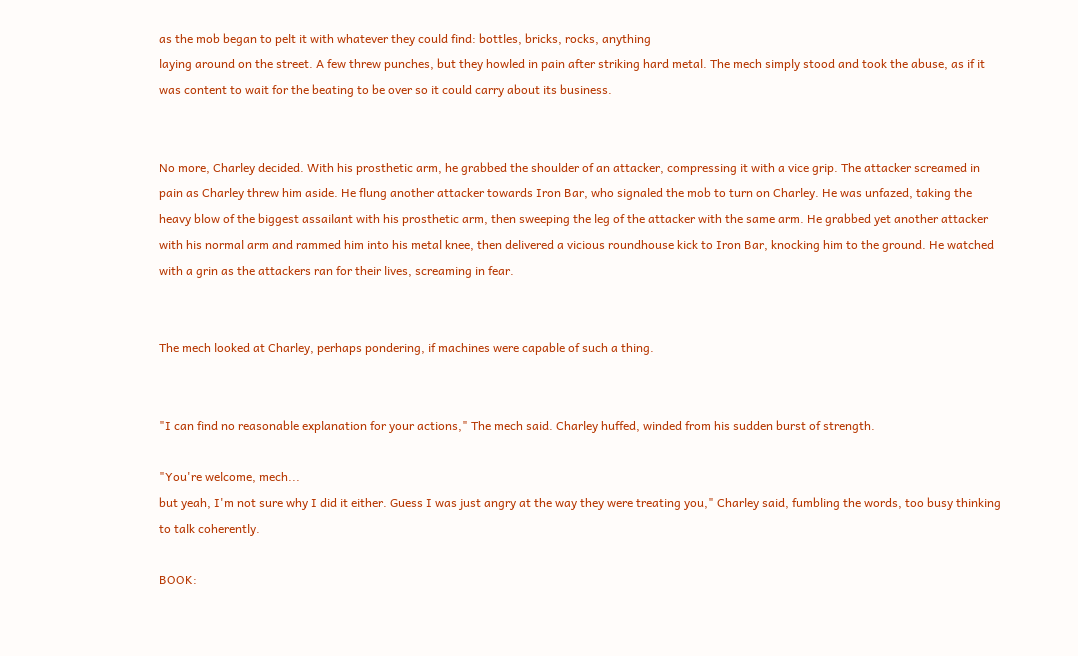as the mob began to pelt it with whatever they could find: bottles, bricks, rocks, anything
laying around on the street. A few threw punches, but they howled in pain after striking hard metal. The mech simply stood and took the abuse, as if it was content to wait for the beating to be over so it could carry about its business.


No more, Charley decided. With his prosthetic arm, he grabbed the shoulder of an attacker, compressing it with a vice grip. The attacker screamed in pain as Charley threw him aside. He flung another attacker towards Iron Bar, who signaled the mob to turn on Charley. He was unfazed, taking the heavy blow of the biggest assailant with his prosthetic arm, then sweeping the leg of the attacker with the same arm. He grabbed yet another attacker with his normal arm and rammed him into his metal knee, then delivered a vicious roundhouse kick to Iron Bar, knocking him to the ground. He watched with a grin as the attackers ran for their lives, screaming in fear.


The mech looked at Charley, perhaps pondering, if machines were capable of such a thing.


"I can find no reasonable explanation for your actions," The mech said. Charley huffed, winded from his sudden burst of strength.

"You're welcome, mech...
but yeah, I'm not sure why I did it either. Guess I was just angry at the way they were treating you," Charley said, fumbling the words, too busy thinking to talk coherently.

BOOK: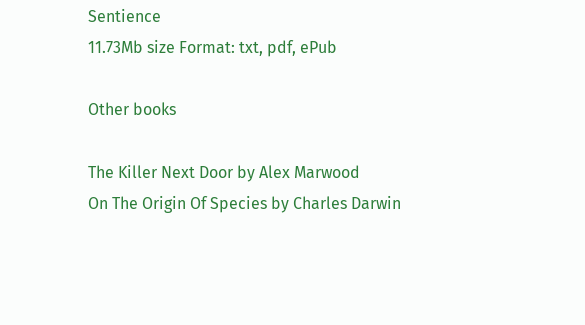Sentience
11.73Mb size Format: txt, pdf, ePub

Other books

The Killer Next Door by Alex Marwood
On The Origin Of Species by Charles Darwin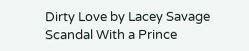Dirty Love by Lacey Savage
Scandal With a Prince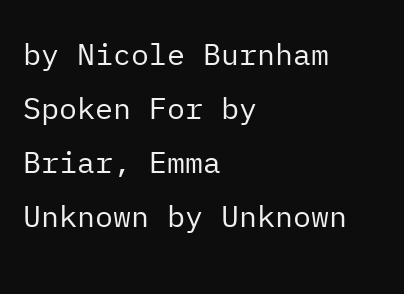by Nicole Burnham
Spoken For by Briar, Emma
Unknown by Unknown